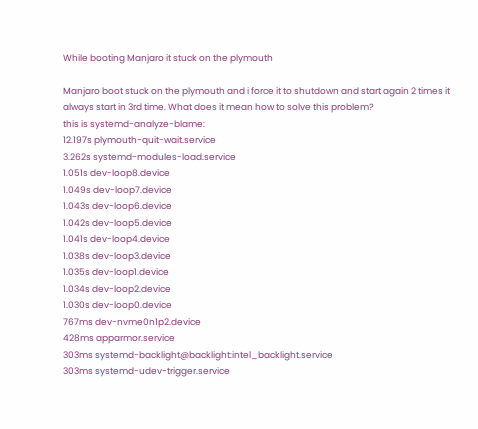While booting Manjaro it stuck on the plymouth

Manjaro boot stuck on the plymouth and i force it to shutdown and start again 2 times it always start in 3rd time. What does it mean how to solve this problem?
this is systemd-analyze-blame:
12.197s plymouth-quit-wait.service
3.262s systemd-modules-load.service
1.051s dev-loop8.device
1.049s dev-loop7.device
1.043s dev-loop6.device
1.042s dev-loop5.device
1.041s dev-loop4.device
1.038s dev-loop3.device
1.035s dev-loop1.device
1.034s dev-loop2.device
1.030s dev-loop0.device
767ms dev-nvme0n1p2.device
428ms apparmor.service
303ms systemd-backlight@backlight:intel_backlight.service
303ms systemd-udev-trigger.service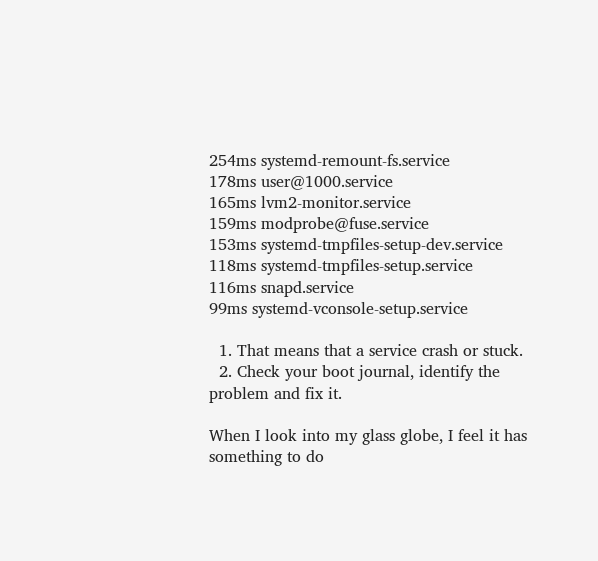254ms systemd-remount-fs.service
178ms user@1000.service
165ms lvm2-monitor.service
159ms modprobe@fuse.service
153ms systemd-tmpfiles-setup-dev.service
118ms systemd-tmpfiles-setup.service
116ms snapd.service
99ms systemd-vconsole-setup.service

  1. That means that a service crash or stuck.
  2. Check your boot journal, identify the problem and fix it.

When I look into my glass globe, I feel it has something to do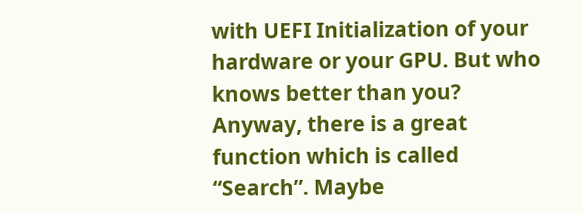with UEFI Initialization of your hardware or your GPU. But who knows better than you? Anyway, there is a great function which is called “Search”. Maybe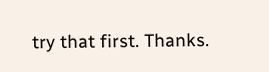try that first. Thanks.